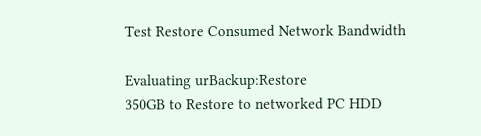Test Restore Consumed Network Bandwidth

Evaluating urBackup:Restore
350GB to Restore to networked PC HDD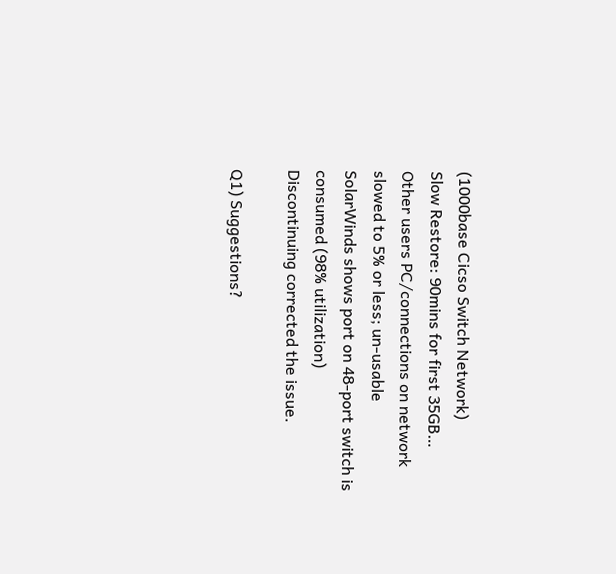(1000base Cicso Switch Network)
Slow Restore: 90mins for first 35GB…
Other users PC/connections on network slowed to 5% or less; un-usable
SolarWinds shows port on 48-port switch is consumed (98% utilization)
Discontinuing corrected the issue.

Q1) Suggestions?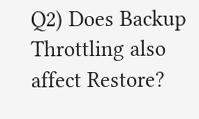Q2) Does Backup Throttling also affect Restore?